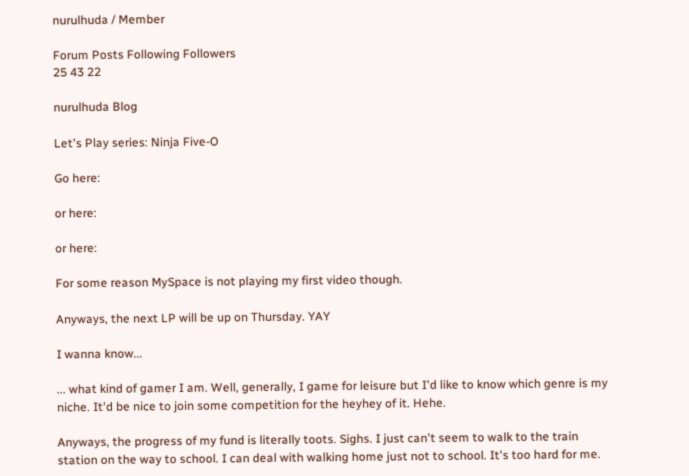nurulhuda / Member

Forum Posts Following Followers
25 43 22

nurulhuda Blog

Let's Play series: Ninja Five-O

Go here:

or here:

or here:

For some reason MySpace is not playing my first video though.

Anyways, the next LP will be up on Thursday. YAY

I wanna know...

... what kind of gamer I am. Well, generally, I game for leisure but I'd like to know which genre is my niche. It'd be nice to join some competition for the heyhey of it. Hehe.

Anyways, the progress of my fund is literally toots. Sighs. I just can't seem to walk to the train station on the way to school. I can deal with walking home just not to school. It's too hard for me.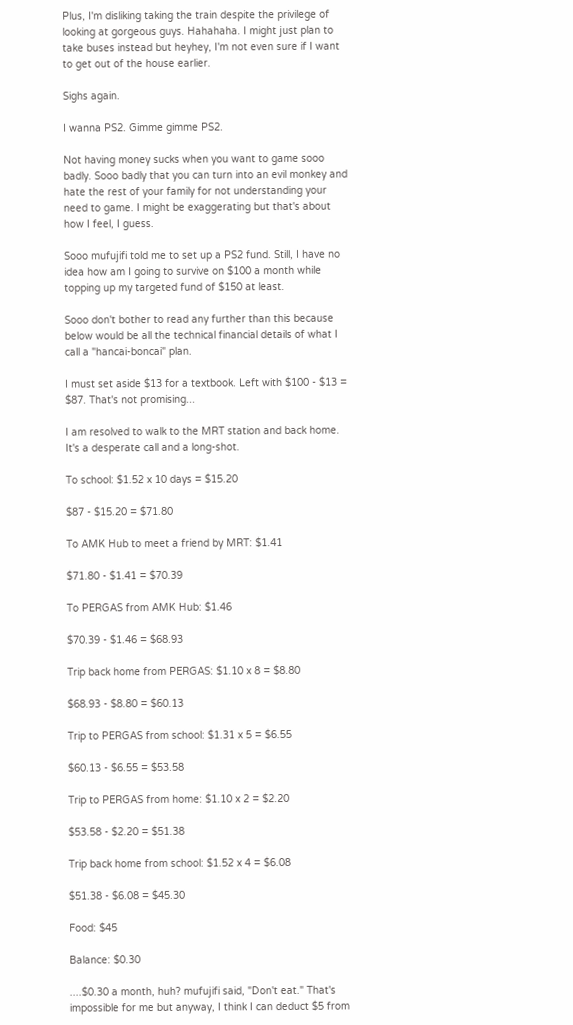Plus, I'm disliking taking the train despite the privilege of looking at gorgeous guys. Hahahaha. I might just plan to take buses instead but heyhey, I'm not even sure if I want to get out of the house earlier.

Sighs again.

I wanna PS2. Gimme gimme PS2.

Not having money sucks when you want to game sooo badly. Sooo badly that you can turn into an evil monkey and hate the rest of your family for not understanding your need to game. I might be exaggerating but that's about how I feel, I guess.

Sooo mufujifi told me to set up a PS2 fund. Still, I have no idea how am I going to survive on $100 a month while topping up my targeted fund of $150 at least.

Sooo don't bother to read any further than this because below would be all the technical financial details of what I call a "hancai-boncai" plan.

I must set aside $13 for a textbook. Left with $100 - $13 = $87. That's not promising...

I am resolved to walk to the MRT station and back home. It's a desperate call and a long-shot.

To school: $1.52 x 10 days = $15.20

$87 - $15.20 = $71.80

To AMK Hub to meet a friend by MRT: $1.41

$71.80 - $1.41 = $70.39

To PERGAS from AMK Hub: $1.46

$70.39 - $1.46 = $68.93

Trip back home from PERGAS: $1.10 x 8 = $8.80

$68.93 - $8.80 = $60.13

Trip to PERGAS from school: $1.31 x 5 = $6.55

$60.13 - $6.55 = $53.58

Trip to PERGAS from home: $1.10 x 2 = $2.20

$53.58 - $2.20 = $51.38

Trip back home from school: $1.52 x 4 = $6.08

$51.38 - $6.08 = $45.30

Food: $45

Balance: $0.30

....$0.30 a month, huh? mufujifi said, "Don't eat." That's impossible for me but anyway, I think I can deduct $5 from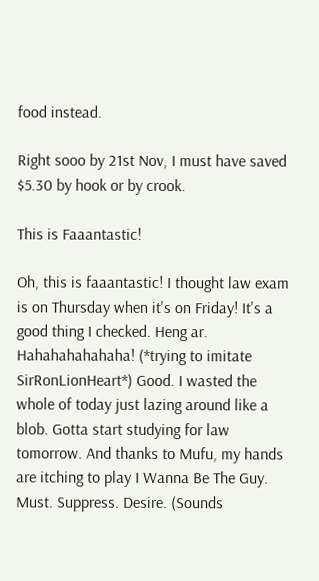food instead.

Right sooo by 21st Nov, I must have saved $5.30 by hook or by crook.

This is Faaantastic!

Oh, this is faaantastic! I thought law exam is on Thursday when it's on Friday! It's a good thing I checked. Heng ar. Hahahahahahaha! (*trying to imitate SirRonLionHeart*) Good. I wasted the whole of today just lazing around like a blob. Gotta start studying for law tomorrow. And thanks to Mufu, my hands are itching to play I Wanna Be The Guy. Must. Suppress. Desire. (Sounds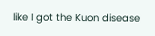like I got the Kuon disease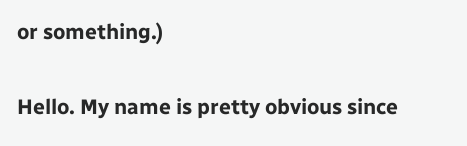or something.)


Hello. My name is pretty obvious since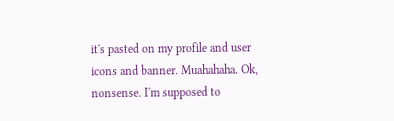it's pasted on my profile and user icons and banner. Muahahaha. Ok, nonsense. I'm supposed to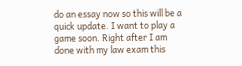do an essay now so this will be a quick update. I want to play a game soon. Right after I am done with my law exam this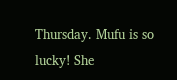Thursday. Mufu is so lucky! She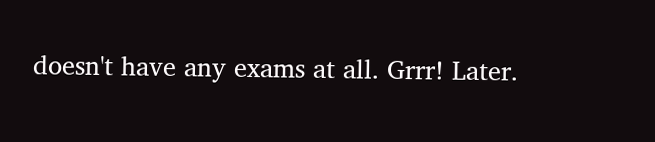doesn't have any exams at all. Grrr! Later.